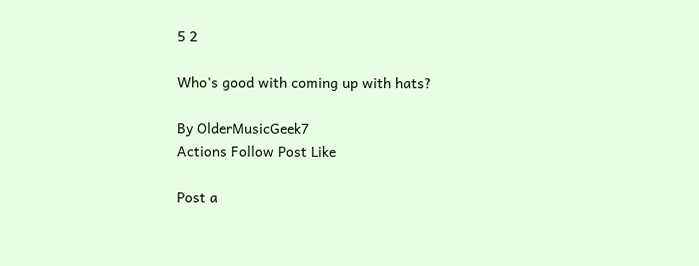5 2

Who's good with coming up with hats?

By OlderMusicGeek7
Actions Follow Post Like

Post a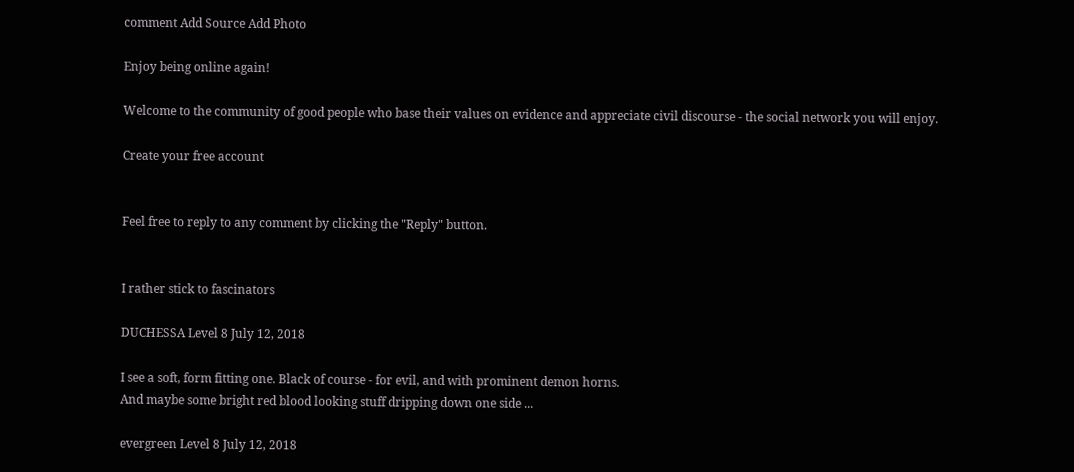comment Add Source Add Photo

Enjoy being online again!

Welcome to the community of good people who base their values on evidence and appreciate civil discourse - the social network you will enjoy.

Create your free account


Feel free to reply to any comment by clicking the "Reply" button.


I rather stick to fascinators

DUCHESSA Level 8 July 12, 2018

I see a soft, form fitting one. Black of course - for evil, and with prominent demon horns.
And maybe some bright red blood looking stuff dripping down one side ...

evergreen Level 8 July 12, 2018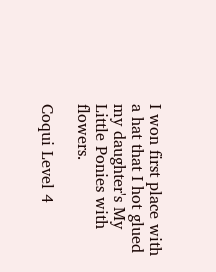I won first place with a hat that I hot glued my daughter's My Little Ponies with flowers.

Coqui Level 4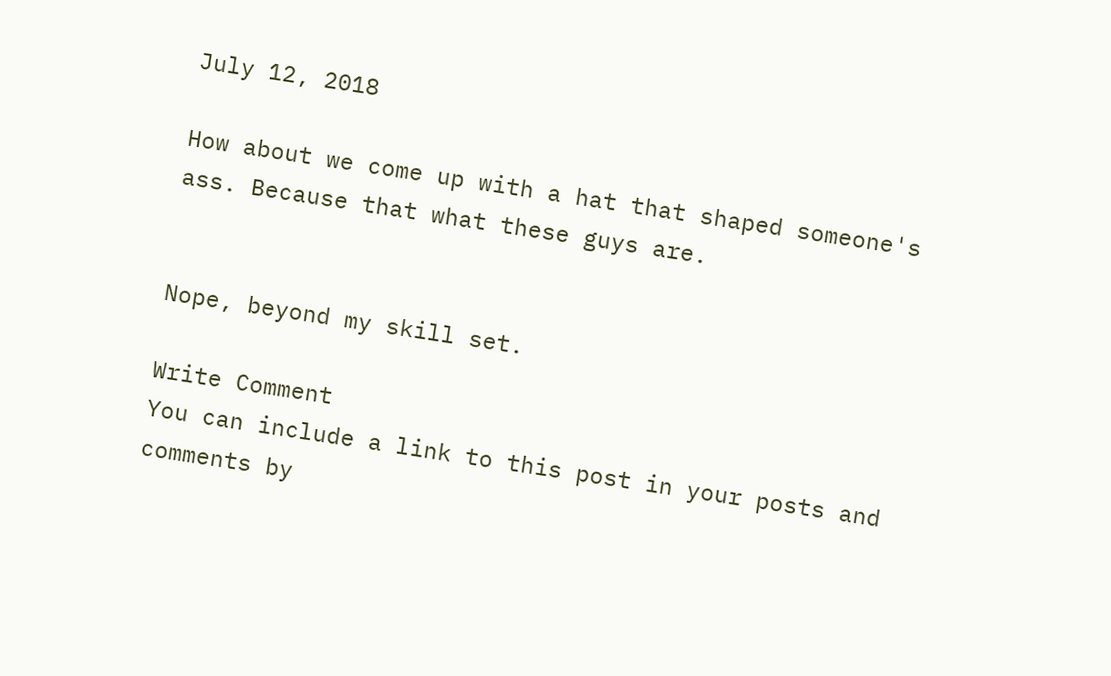July 12, 2018

How about we come up with a hat that shaped someone's ass. Because that what these guys are.


Nope, beyond my skill set.

Write Comment
You can include a link to this post in your posts and comments by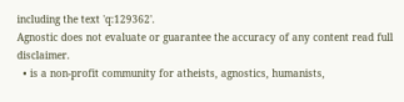including the text 'q:129362'.
Agnostic does not evaluate or guarantee the accuracy of any content read full disclaimer.
  • is a non-profit community for atheists, agnostics, humanists,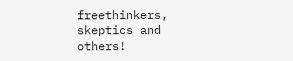freethinkers, skeptics and others!